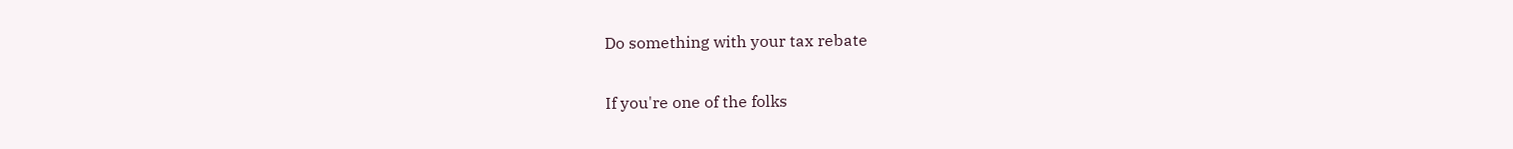Do something with your tax rebate

If you're one of the folks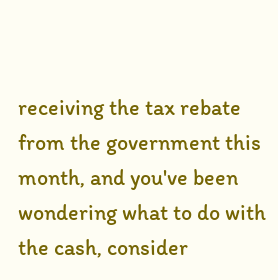receiving the tax rebate from the government this month, and you've been wondering what to do with the cash, consider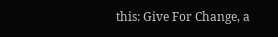this: Give For Change, a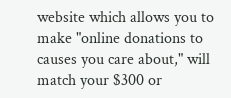website which allows you to make "online donations to causes you care about," will match your $300 or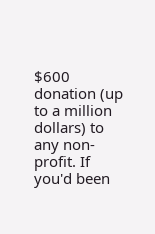$600 donation (up to a million dollars) to any non-profit. If you'd been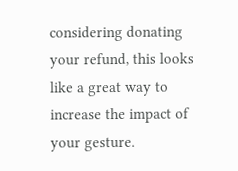considering donating your refund, this looks like a great way to increase the impact of your gesture.